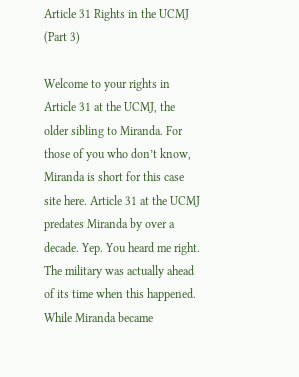Article 31 Rights in the UCMJ (Part 3)

Welcome to your rights in Article 31 at the UCMJ, the older sibling to Miranda. For those of you who don’t know, Miranda is short for this case site here. Article 31 at the UCMJ predates Miranda by over a decade. Yep. You heard me right. The military was actually ahead of its time when this happened. While Miranda became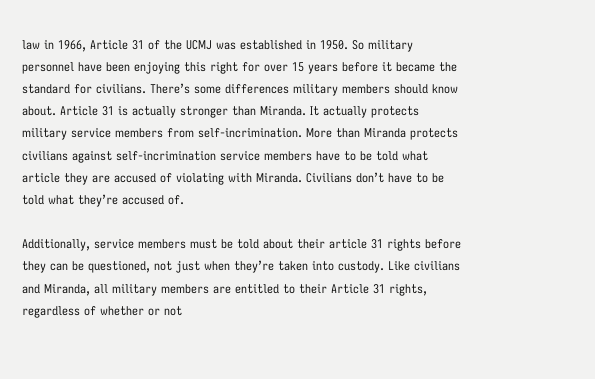law in 1966, Article 31 of the UCMJ was established in 1950. So military personnel have been enjoying this right for over 15 years before it became the standard for civilians. There’s some differences military members should know about. Article 31 is actually stronger than Miranda. It actually protects military service members from self-incrimination. More than Miranda protects civilians against self-incrimination service members have to be told what article they are accused of violating with Miranda. Civilians don’t have to be told what they’re accused of.

Additionally, service members must be told about their article 31 rights before they can be questioned, not just when they’re taken into custody. Like civilians and Miranda, all military members are entitled to their Article 31 rights, regardless of whether or not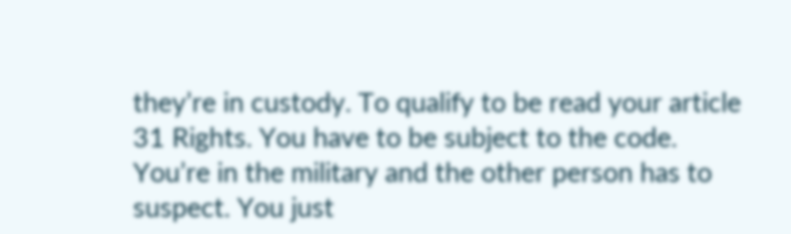they’re in custody. To qualify to be read your article 31 Rights. You have to be subject to the code. You’re in the military and the other person has to suspect. You just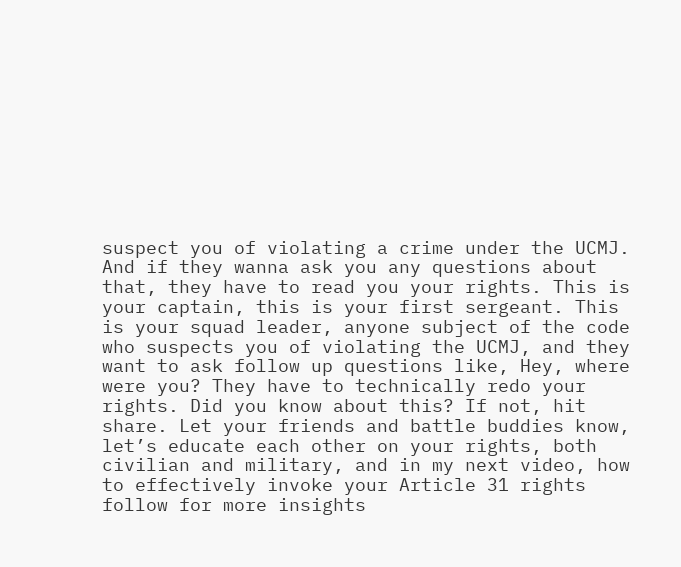suspect you of violating a crime under the UCMJ. And if they wanna ask you any questions about that, they have to read you your rights. This is your captain, this is your first sergeant. This is your squad leader, anyone subject of the code who suspects you of violating the UCMJ, and they want to ask follow up questions like, Hey, where were you? They have to technically redo your rights. Did you know about this? If not, hit share. Let your friends and battle buddies know, let’s educate each other on your rights, both civilian and military, and in my next video, how to effectively invoke your Article 31 rights follow for more insights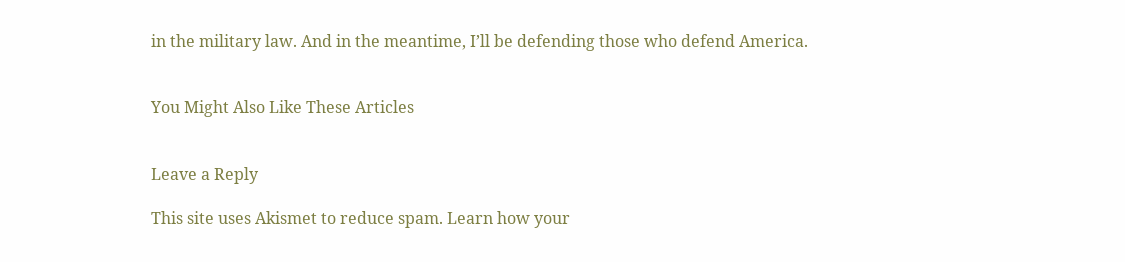in the military law. And in the meantime, I’ll be defending those who defend America.


You Might Also Like These Articles


Leave a Reply

This site uses Akismet to reduce spam. Learn how your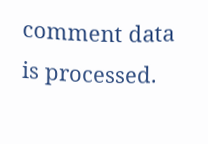comment data is processed.